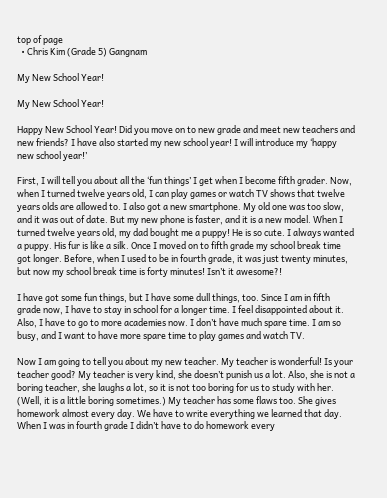top of page
  • Chris Kim (Grade 5) Gangnam

My New School Year!

My New School Year!

Happy New School Year! Did you move on to new grade and meet new teachers and new friends? I have also started my new school year! I will introduce my ‘happy new school year!’

First, I will tell you about all the ‘fun things’ I get when I become fifth grader. Now, when I turned twelve years old, I can play games or watch TV shows that twelve years olds are allowed to. I also got a new smartphone. My old one was too slow, and it was out of date. But my new phone is faster, and it is a new model. When I turned twelve years old, my dad bought me a puppy! He is so cute. I always wanted a puppy. His fur is like a silk. Once I moved on to fifth grade my school break time got longer. Before, when I used to be in fourth grade, it was just twenty minutes, but now my school break time is forty minutes! Isn’t it awesome?!

I have got some fun things, but I have some dull things, too. Since I am in fifth grade now, I have to stay in school for a longer time. I feel disappointed about it. Also, I have to go to more academies now. I don’t have much spare time. I am so busy, and I want to have more spare time to play games and watch TV.

Now I am going to tell you about my new teacher. My teacher is wonderful! Is your teacher good? My teacher is very kind, she doesn’t punish us a lot. Also, she is not a boring teacher, she laughs a lot, so it is not too boring for us to study with her. (Well, it is a little boring sometimes.) My teacher has some flaws too. She gives homework almost every day. We have to write everything we learned that day. When I was in fourth grade I didn’t have to do homework every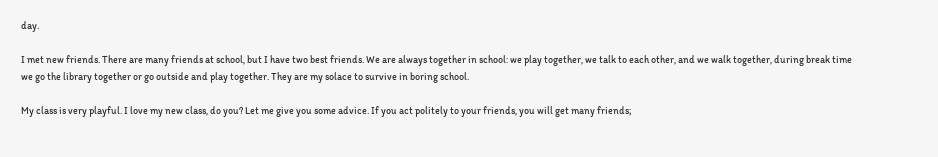day.

I met new friends. There are many friends at school, but I have two best friends. We are always together in school: we play together, we talk to each other, and we walk together, during break time we go the library together or go outside and play together. They are my solace to survive in boring school.

My class is very playful. I love my new class, do you? Let me give you some advice. If you act politely to your friends, you will get many friends;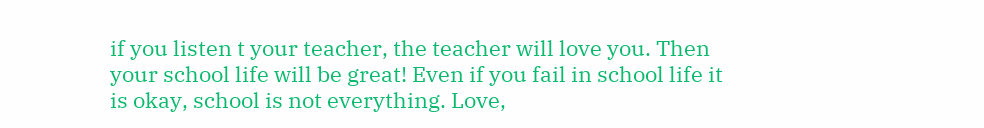if you listen t your teacher, the teacher will love you. Then your school life will be great! Even if you fail in school life it is okay, school is not everything. Love,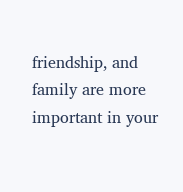friendship, and family are more important in your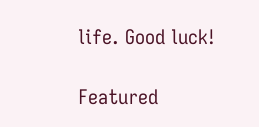life. Good luck!

Featured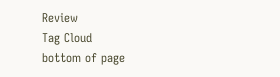Review
Tag Cloud
bottom of page